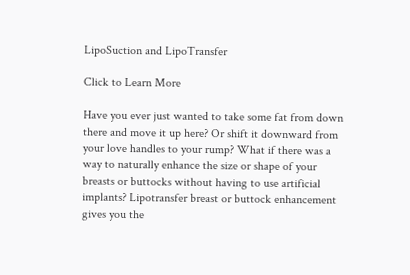LipoSuction and LipoTransfer

Click to Learn More

Have you ever just wanted to take some fat from down there and move it up here? Or shift it downward from your love handles to your rump? What if there was a way to naturally enhance the size or shape of your breasts or buttocks without having to use artificial implants? Lipotransfer breast or buttock enhancement gives you the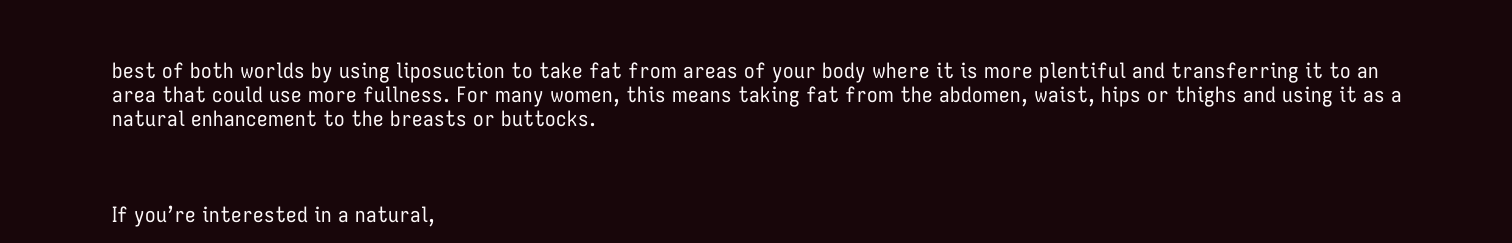best of both worlds by using liposuction to take fat from areas of your body where it is more plentiful and transferring it to an area that could use more fullness. For many women, this means taking fat from the abdomen, waist, hips or thighs and using it as a natural enhancement to the breasts or buttocks.



If you’re interested in a natural,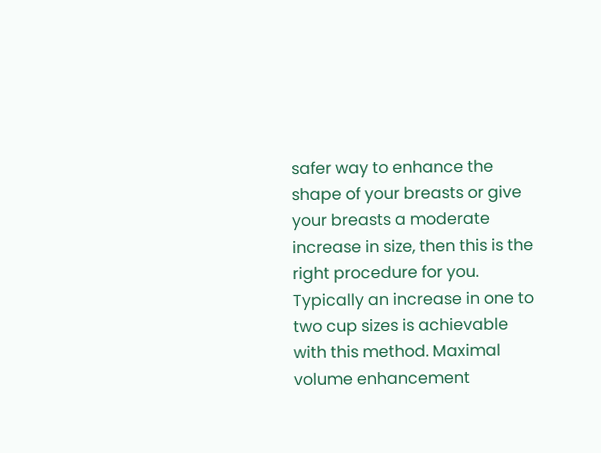safer way to enhance the shape of your breasts or give your breasts a moderate increase in size, then this is the right procedure for you. Typically an increase in one to two cup sizes is achievable with this method. Maximal volume enhancement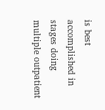is best accomplished in stages doing multiple outpatient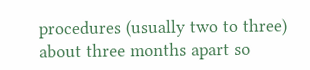procedures (usually two to three) about three months apart so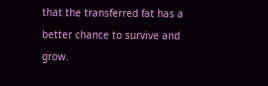that the transferred fat has a better chance to survive and grow.